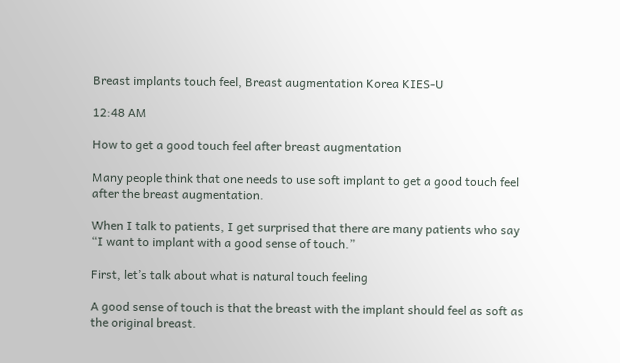Breast implants touch feel, Breast augmentation Korea KIES-U

12:48 AM

How to get a good touch feel after breast augmentation

Many people think that one needs to use soft implant to get a good touch feel after the breast augmentation.

When I talk to patients, I get surprised that there are many patients who say “I want to implant with a good sense of touch.”

First, let’s talk about what is natural touch feeling

A good sense of touch is that the breast with the implant should feel as soft as the original breast.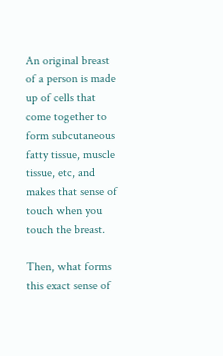An original breast of a person is made up of cells that come together to form subcutaneous fatty tissue, muscle tissue, etc, and makes that sense of touch when you touch the breast.

Then, what forms this exact sense of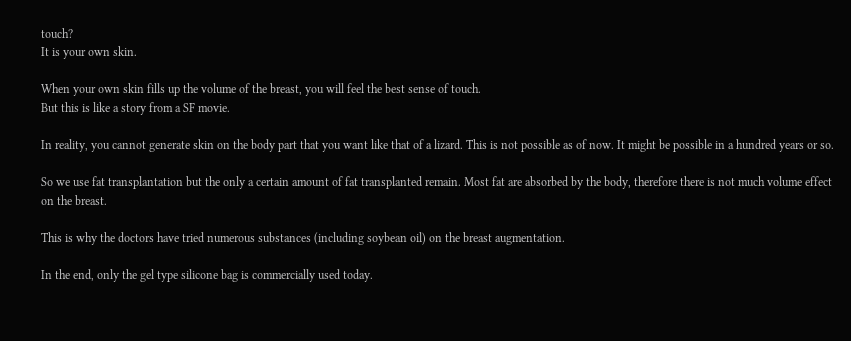touch?
It is your own skin.

When your own skin fills up the volume of the breast, you will feel the best sense of touch.
But this is like a story from a SF movie.

In reality, you cannot generate skin on the body part that you want like that of a lizard. This is not possible as of now. It might be possible in a hundred years or so.

So we use fat transplantation but the only a certain amount of fat transplanted remain. Most fat are absorbed by the body, therefore there is not much volume effect on the breast.

This is why the doctors have tried numerous substances (including soybean oil) on the breast augmentation.

In the end, only the gel type silicone bag is commercially used today.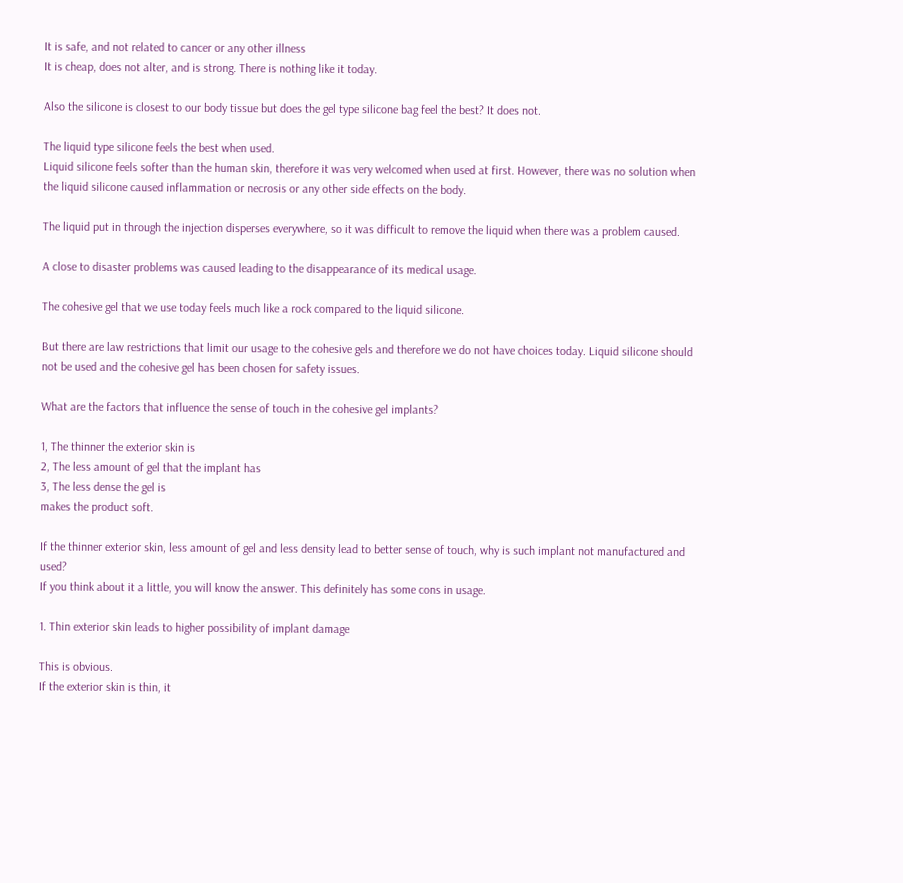It is safe, and not related to cancer or any other illness
It is cheap, does not alter, and is strong. There is nothing like it today.

Also the silicone is closest to our body tissue but does the gel type silicone bag feel the best? It does not.

The liquid type silicone feels the best when used.
Liquid silicone feels softer than the human skin, therefore it was very welcomed when used at first. However, there was no solution when the liquid silicone caused inflammation or necrosis or any other side effects on the body.

The liquid put in through the injection disperses everywhere, so it was difficult to remove the liquid when there was a problem caused.

A close to disaster problems was caused leading to the disappearance of its medical usage.

The cohesive gel that we use today feels much like a rock compared to the liquid silicone.

But there are law restrictions that limit our usage to the cohesive gels and therefore we do not have choices today. Liquid silicone should not be used and the cohesive gel has been chosen for safety issues.

What are the factors that influence the sense of touch in the cohesive gel implants?

1, The thinner the exterior skin is
2, The less amount of gel that the implant has
3, The less dense the gel is
makes the product soft.

If the thinner exterior skin, less amount of gel and less density lead to better sense of touch, why is such implant not manufactured and used?
If you think about it a little, you will know the answer. This definitely has some cons in usage.

1. Thin exterior skin leads to higher possibility of implant damage

This is obvious.
If the exterior skin is thin, it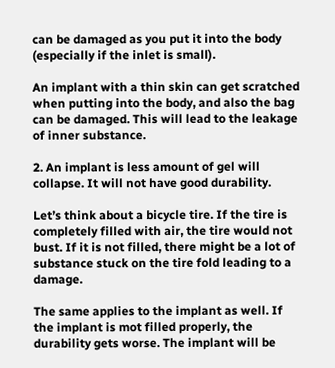can be damaged as you put it into the body (especially if the inlet is small).

An implant with a thin skin can get scratched when putting into the body, and also the bag can be damaged. This will lead to the leakage of inner substance.

2. An implant is less amount of gel will collapse. It will not have good durability.

Let’s think about a bicycle tire. If the tire is completely filled with air, the tire would not bust. If it is not filled, there might be a lot of substance stuck on the tire fold leading to a damage.

The same applies to the implant as well. If the implant is mot filled properly, the durability gets worse. The implant will be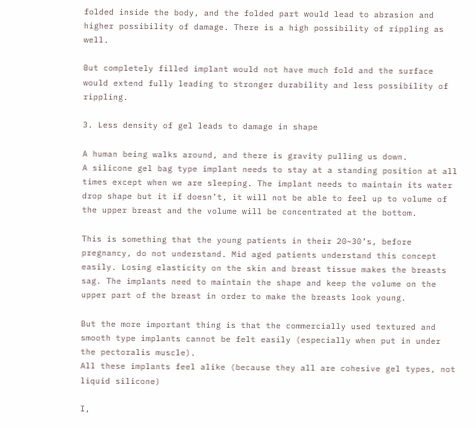folded inside the body, and the folded part would lead to abrasion and higher possibility of damage. There is a high possibility of rippling as well.

But completely filled implant would not have much fold and the surface would extend fully leading to stronger durability and less possibility of rippling.

3. Less density of gel leads to damage in shape

A human being walks around, and there is gravity pulling us down.
A silicone gel bag type implant needs to stay at a standing position at all times except when we are sleeping. The implant needs to maintain its water drop shape but it if doesn’t, it will not be able to feel up to volume of the upper breast and the volume will be concentrated at the bottom.

This is something that the young patients in their 20~30’s, before pregnancy, do not understand. Mid aged patients understand this concept easily. Losing elasticity on the skin and breast tissue makes the breasts sag. The implants need to maintain the shape and keep the volume on the upper part of the breast in order to make the breasts look young.

But the more important thing is that the commercially used textured and smooth type implants cannot be felt easily (especially when put in under the pectoralis muscle).
All these implants feel alike (because they all are cohesive gel types, not liquid silicone)

I,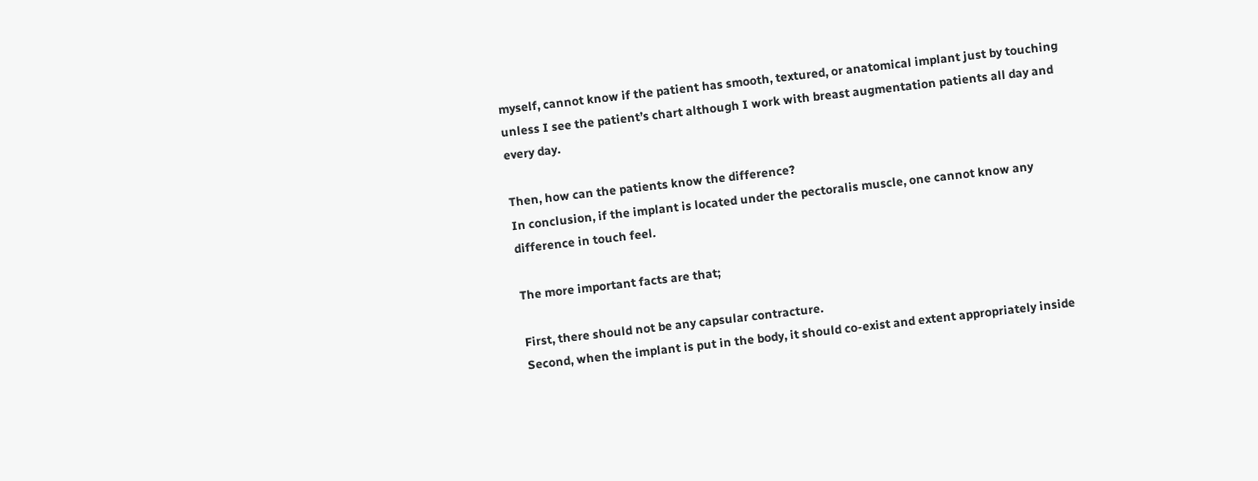myself, cannot know if the patient has smooth, textured, or anatomical implant just by touching unless I see the patient’s chart although I work with breast augmentation patients all day and every day.

Then, how can the patients know the difference?
In conclusion, if the implant is located under the pectoralis muscle, one cannot know any difference in touch feel.

The more important facts are that;

First, there should not be any capsular contracture.
Second, when the implant is put in the body, it should co-exist and extent appropriately inside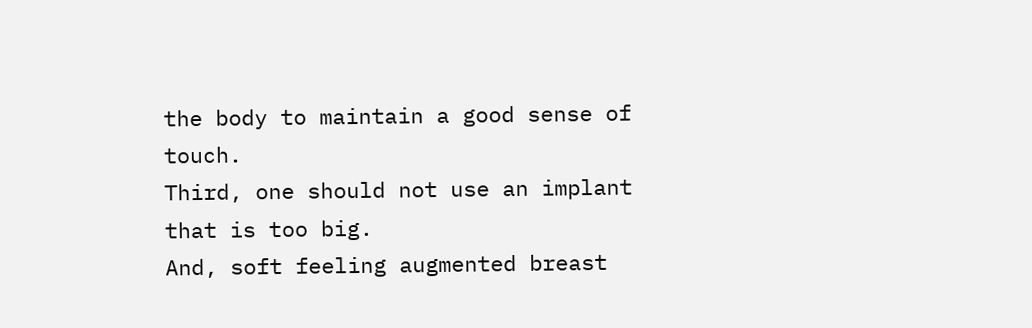the body to maintain a good sense of touch.
Third, one should not use an implant that is too big.
And, soft feeling augmented breast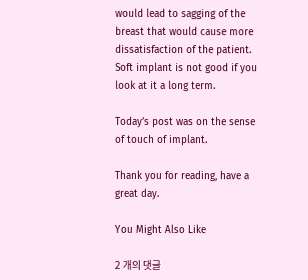would lead to sagging of the breast that would cause more dissatisfaction of the patient. Soft implant is not good if you look at it a long term.

Today’s post was on the sense of touch of implant.

Thank you for reading, have a great day.

You Might Also Like

2 개의 댓글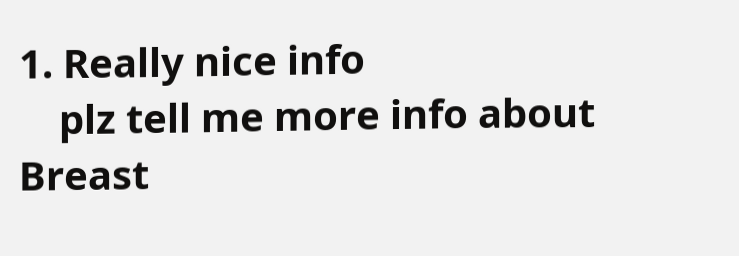1. Really nice info
    plz tell me more info about Breast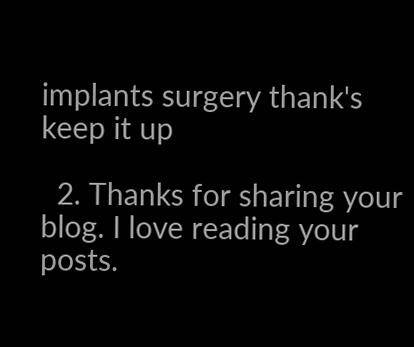implants surgery thank's keep it up

  2. Thanks for sharing your blog. I love reading your posts.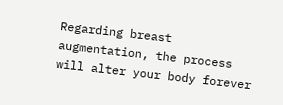Regarding breast augmentation, the process will alter your body forever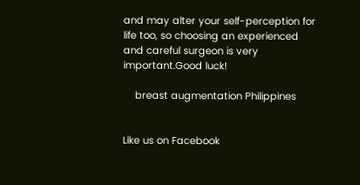and may alter your self-perception for life too, so choosing an experienced and careful surgeon is very important.Good luck!

    breast augmentation Philippines


Like us on Facebook